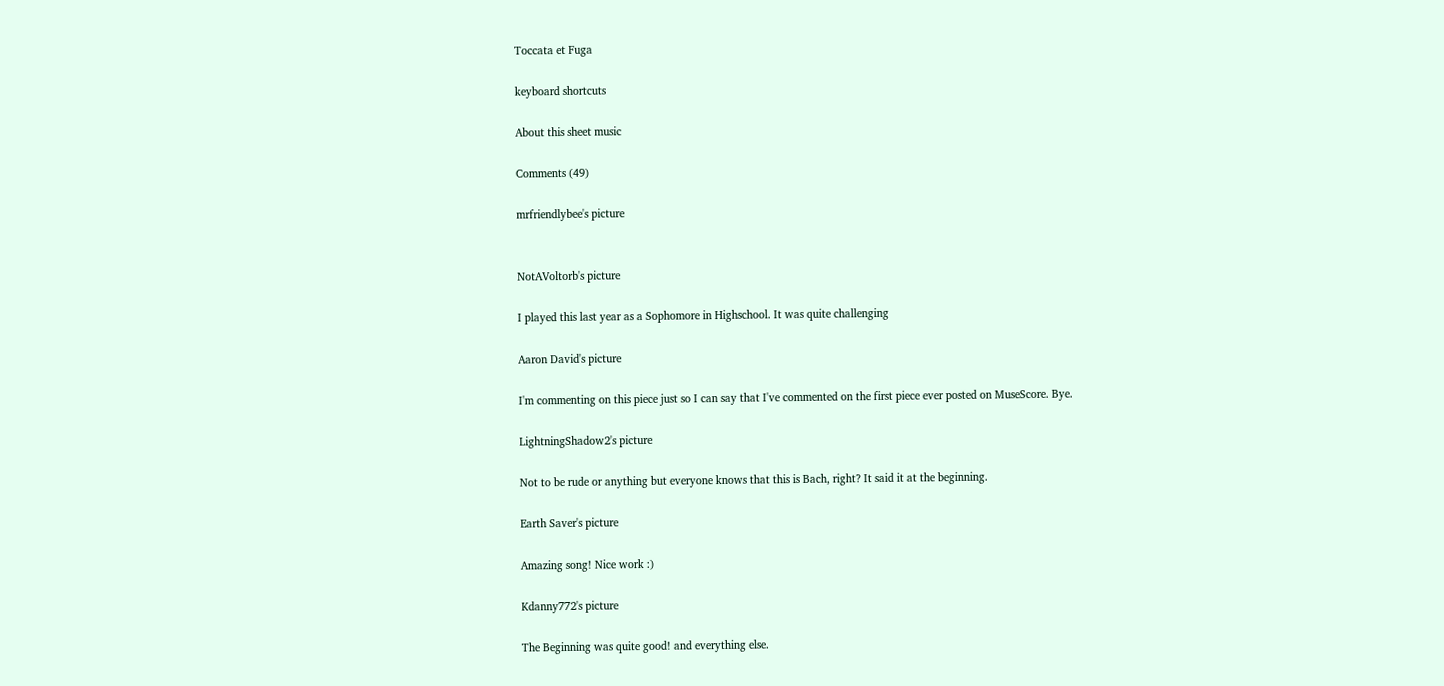Toccata et Fuga

keyboard shortcuts

About this sheet music

Comments (49)

mrfriendlybee's picture


NotAVoltorb's picture

I played this last year as a Sophomore in Highschool. It was quite challenging

Aaron David's picture

I'm commenting on this piece just so I can say that I've commented on the first piece ever posted on MuseScore. Bye.

LightningShadow2's picture

Not to be rude or anything but everyone knows that this is Bach, right? It said it at the beginning.

Earth Saver's picture

Amazing song! Nice work :)

Kdanny772's picture

The Beginning was quite good! and everything else.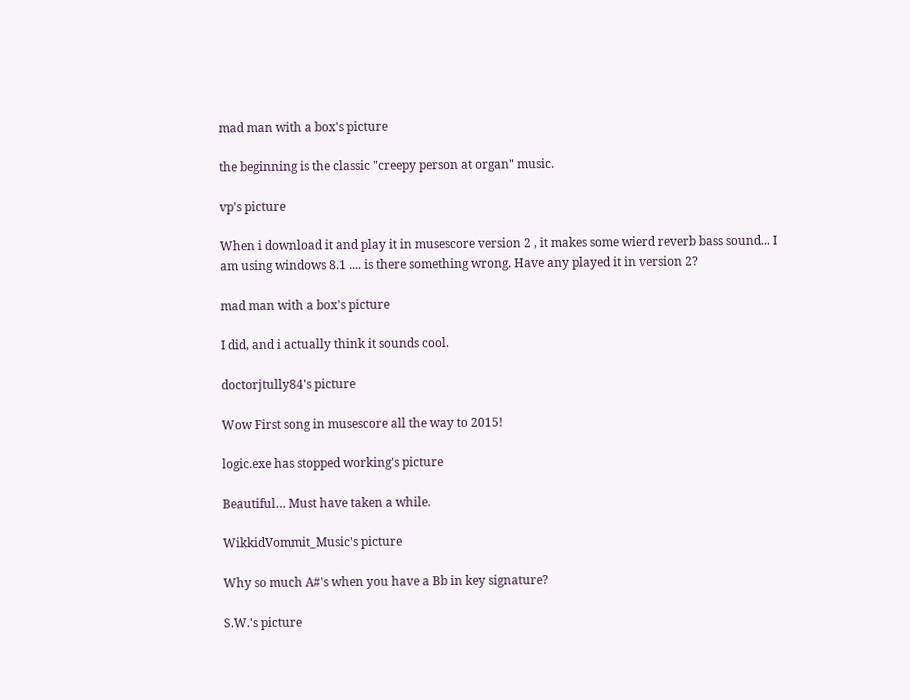mad man with a box's picture

the beginning is the classic "creepy person at organ" music.

vp's picture

When i download it and play it in musescore version 2 , it makes some wierd reverb bass sound... I am using windows 8.1 .... is there something wrong. Have any played it in version 2?

mad man with a box's picture

I did, and i actually think it sounds cool.

doctorjtully84's picture

Wow First song in musescore all the way to 2015!

logic.exe has stopped working's picture

Beautiful… Must have taken a while.

WikkidVommit_Music's picture

Why so much A#'s when you have a Bb in key signature?

S.W.'s picture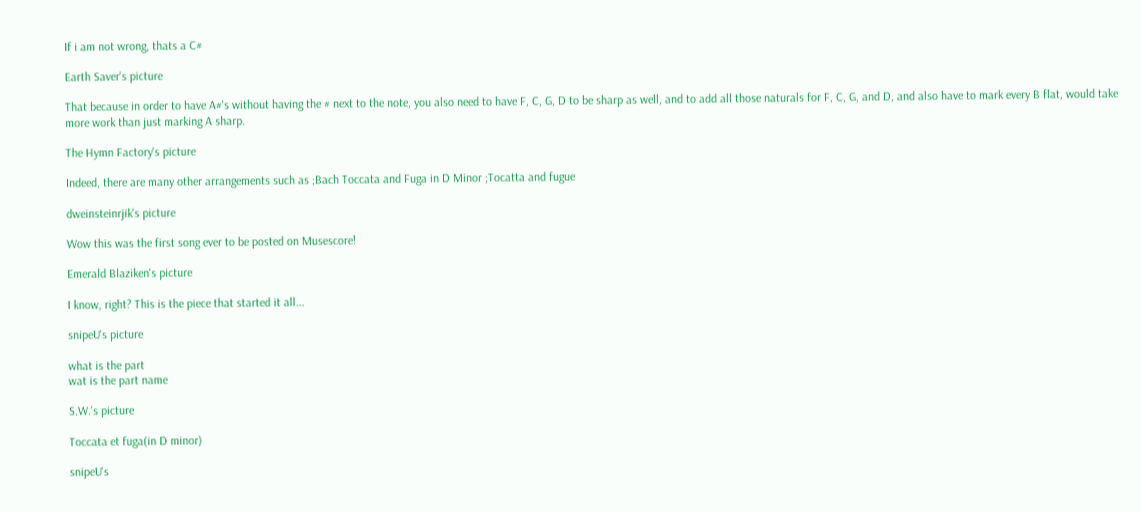If i am not wrong, thats a C#

Earth Saver's picture

That because in order to have A#'s without having the # next to the note, you also need to have F, C, G, D to be sharp as well, and to add all those naturals for F, C, G, and D, and also have to mark every B flat, would take more work than just marking A sharp.

The Hymn Factory's picture

Indeed, there are many other arrangements such as ;Bach Toccata and Fuga in D Minor ;Tocatta and fugue

dweinsteinrjik's picture

Wow this was the first song ever to be posted on Musescore!

Emerald Blaziken's picture

I know, right? This is the piece that started it all...

snipeU's picture

what is the part
wat is the part name

S.W.'s picture

Toccata et fuga(in D minor)

snipeU's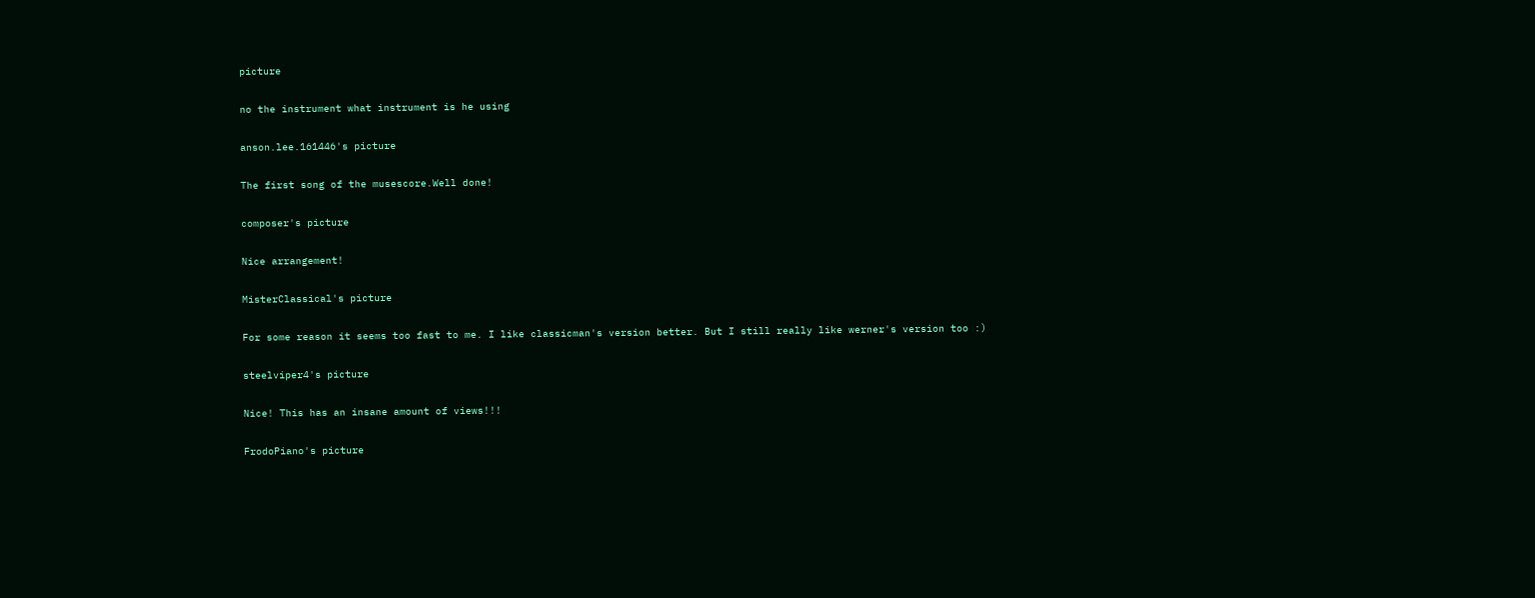picture

no the instrument what instrument is he using

anson.lee.161446's picture

The first song of the musescore.Well done!

composer's picture

Nice arrangement!

MisterClassical's picture

For some reason it seems too fast to me. I like classicman's version better. But I still really like werner's version too :)

steelviper4's picture

Nice! This has an insane amount of views!!!

FrodoPiano's picture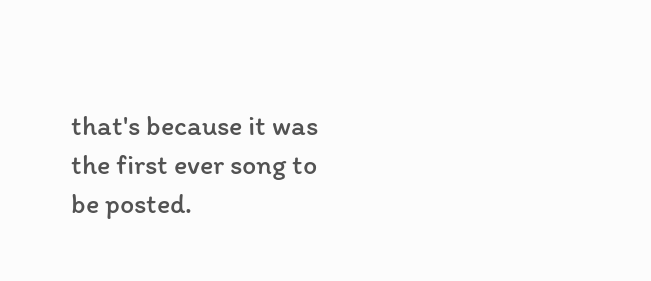that's because it was the first ever song to be posted.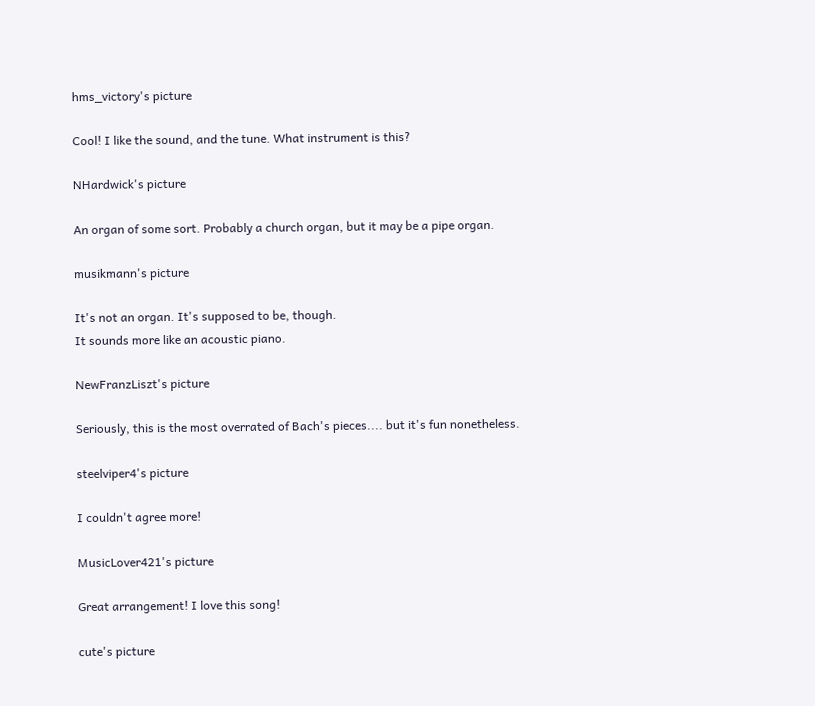hms_victory's picture

Cool! I like the sound, and the tune. What instrument is this?

NHardwick's picture

An organ of some sort. Probably a church organ, but it may be a pipe organ.

musikmann's picture

It's not an organ. It's supposed to be, though.
It sounds more like an acoustic piano.

NewFranzLiszt's picture

Seriously, this is the most overrated of Bach's pieces.... but it's fun nonetheless.

steelviper4's picture

I couldn't agree more!

MusicLover421's picture

Great arrangement! I love this song!

cute's picture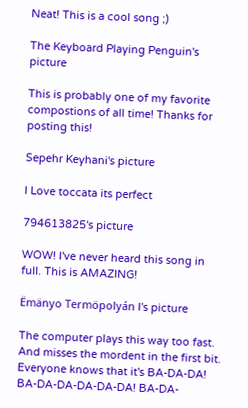Neat! This is a cool song ;)

The Keyboard Playing Penguin's picture

This is probably one of my favorite compostions of all time! Thanks for posting this!

Sepehr Keyhani's picture

I Love toccata its perfect

794613825's picture

WOW! I've never heard this song in full. This is AMAZING!

Ëmänyo Termöpolyán I's picture

The computer plays this way too fast. And misses the mordent in the first bit. Everyone knows that it's BA-DA-DA! BA-DA-DA-DA-DA-DA! BA-DA-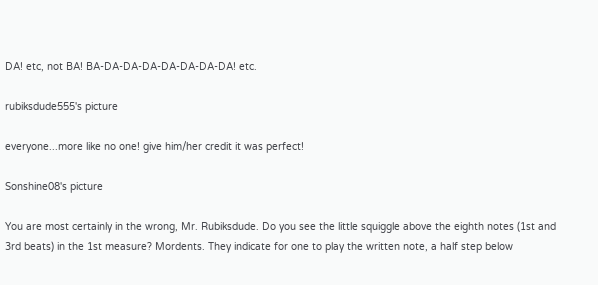DA! etc, not BA! BA-DA-DA-DA-DA-DA-DA-DA! etc.

rubiksdude555's picture

everyone...more like no one! give him/her credit it was perfect!

Sonshine08's picture

You are most certainly in the wrong, Mr. Rubiksdude. Do you see the little squiggle above the eighth notes (1st and 3rd beats) in the 1st measure? Mordents. They indicate for one to play the written note, a half step below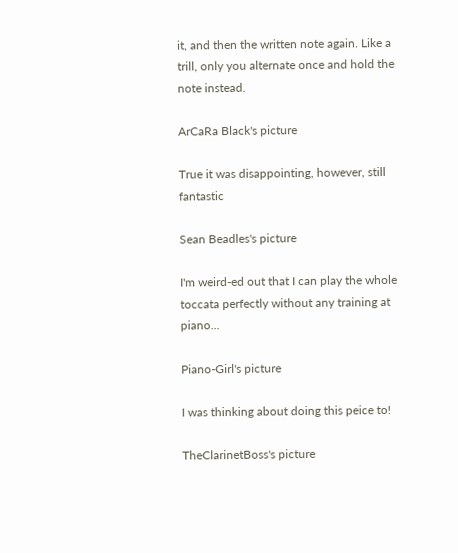it, and then the written note again. Like a trill, only you alternate once and hold the note instead.

ArCaRa Black's picture

True it was disappointing, however, still fantastic

Sean Beadles's picture

I'm weird-ed out that I can play the whole toccata perfectly without any training at piano...

Piano-Girl's picture

I was thinking about doing this peice to!

TheClarinetBoss's picture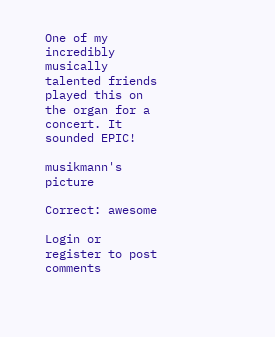One of my incredibly musically talented friends played this on the organ for a concert. It sounded EPIC!

musikmann's picture

Correct: awesome

Login or register to post comments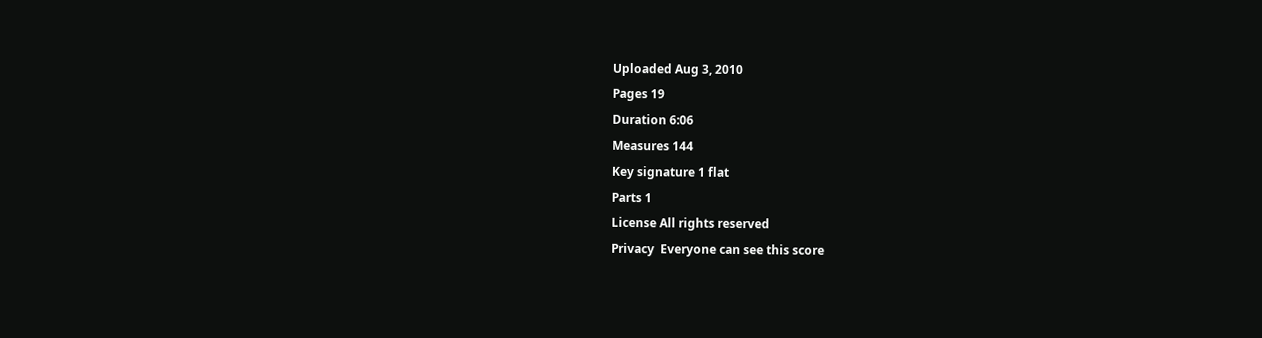Uploaded Aug 3, 2010
Pages 19
Duration 6:06
Measures 144
Key signature 1 flat
Parts 1
License All rights reserved
Privacy  Everyone can see this score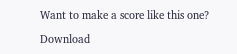Want to make a score like this one?

Download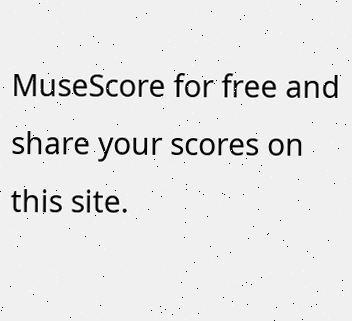MuseScore for free and share your scores on this site.